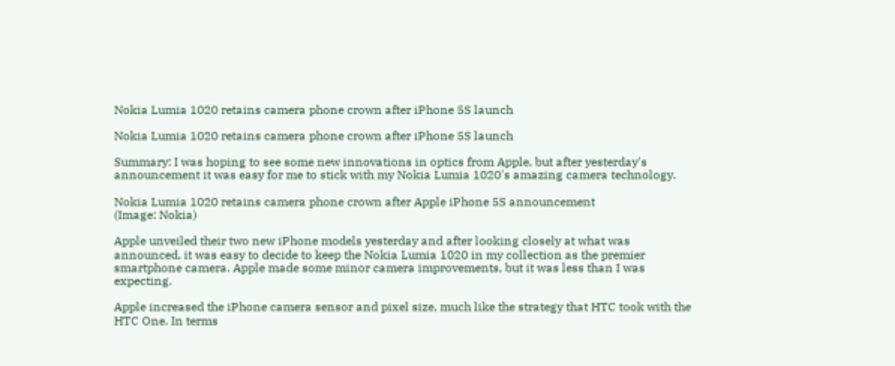Nokia Lumia 1020 retains camera phone crown after iPhone 5S launch

Nokia Lumia 1020 retains camera phone crown after iPhone 5S launch

Summary: I was hoping to see some new innovations in optics from Apple, but after yesterday's announcement it was easy for me to stick with my Nokia Lumia 1020's amazing camera technology.

Nokia Lumia 1020 retains camera phone crown after Apple iPhone 5S announcement
(Image: Nokia)

Apple unveiled their two new iPhone models yesterday and after looking closely at what was announced, it was easy to decide to keep the Nokia Lumia 1020 in my collection as the premier smartphone camera. Apple made some minor camera improvements, but it was less than I was expecting.

Apple increased the iPhone camera sensor and pixel size, much like the strategy that HTC took with the HTC One. In terms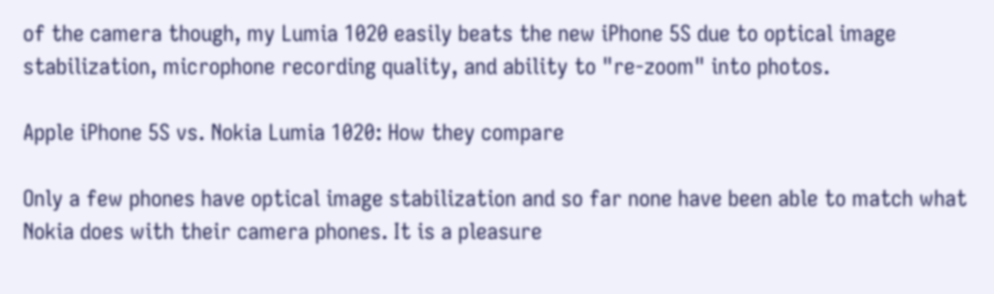of the camera though, my Lumia 1020 easily beats the new iPhone 5S due to optical image stabilization, microphone recording quality, and ability to "re-zoom" into photos.

Apple iPhone 5S vs. Nokia Lumia 1020: How they compare

Only a few phones have optical image stabilization and so far none have been able to match what Nokia does with their camera phones. It is a pleasure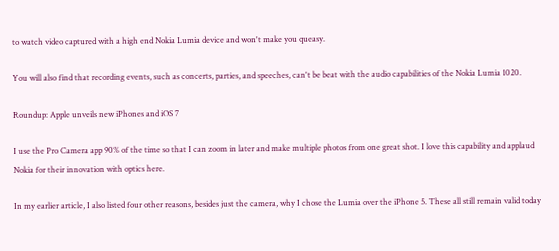to watch video captured with a high end Nokia Lumia device and won't make you queasy.

You will also find that recording events, such as concerts, parties, and speeches, can't be beat with the audio capabilities of the Nokia Lumia 1020.

Roundup: Apple unveils new iPhones and iOS 7

I use the Pro Camera app 90% of the time so that I can zoom in later and make multiple photos from one great shot. I love this capability and applaud Nokia for their innovation with optics here.

In my earlier article, I also listed four other reasons, besides just the camera, why I chose the Lumia over the iPhone 5. These all still remain valid today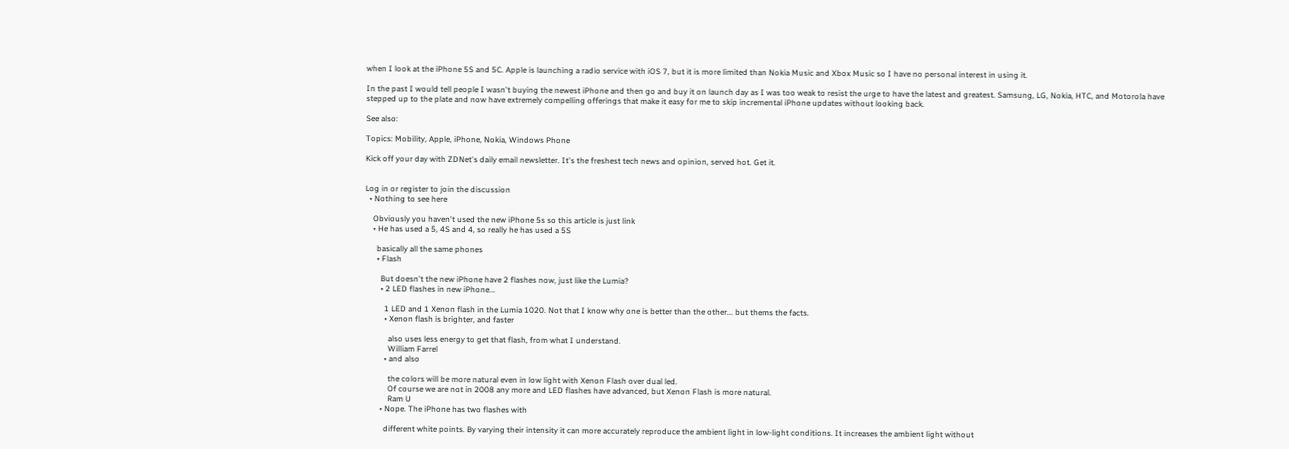when I look at the iPhone 5S and 5C. Apple is launching a radio service with iOS 7, but it is more limited than Nokia Music and Xbox Music so I have no personal interest in using it.

In the past I would tell people I wasn't buying the newest iPhone and then go and buy it on launch day as I was too weak to resist the urge to have the latest and greatest. Samsung, LG, Nokia, HTC, and Motorola have stepped up to the plate and now have extremely compelling offerings that make it easy for me to skip incremental iPhone updates without looking back.

See also:

Topics: Mobility, Apple, iPhone, Nokia, Windows Phone

Kick off your day with ZDNet's daily email newsletter. It's the freshest tech news and opinion, served hot. Get it.


Log in or register to join the discussion
  • Nothing to see here

    Obviously you haven't used the new iPhone 5s so this article is just link
    • He has used a 5, 4S and 4, so really he has used a 5S

      basically all the same phones
      • Flash

        But doesn't the new iPhone have 2 flashes now, just like the Lumia?
        • 2 LED flashes in new iPhone...

          1 LED and 1 Xenon flash in the Lumia 1020. Not that I know why one is better than the other... but thems the facts.
          • Xenon flash is brighter, and faster

            also uses less energy to get that flash, from what I understand.
            William Farrel
          • and also

            the colors will be more natural even in low light with Xenon Flash over dual led.
            Of course we are not in 2008 any more and LED flashes have advanced, but Xenon Flash is more natural.
            Ram U
        • Nope. The iPhone has two flashes with

          different white points. By varying their intensity it can more accurately reproduce the ambient light in low-light conditions. It increases the ambient light without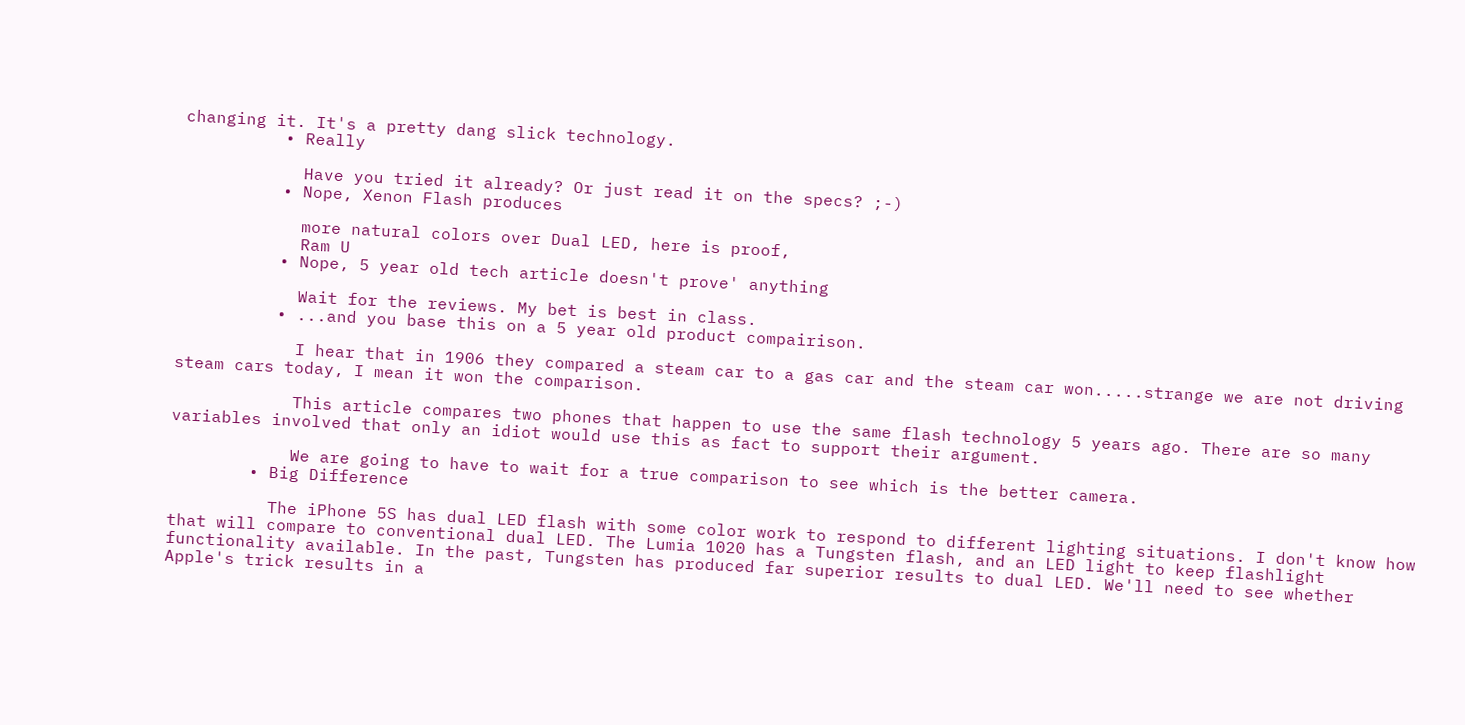changing it. It's a pretty dang slick technology.
          • Really

            Have you tried it already? Or just read it on the specs? ;-)
          • Nope, Xenon Flash produces

            more natural colors over Dual LED, here is proof,
            Ram U
          • Nope, 5 year old tech article doesn't prove' anything

            Wait for the reviews. My bet is best in class.
          • ...and you base this on a 5 year old product compairison.

            I hear that in 1906 they compared a steam car to a gas car and the steam car won.....strange we are not driving steam cars today, I mean it won the comparison.

            This article compares two phones that happen to use the same flash technology 5 years ago. There are so many variables involved that only an idiot would use this as fact to support their argument.

            We are going to have to wait for a true comparison to see which is the better camera.
        • Big Difference

          The iPhone 5S has dual LED flash with some color work to respond to different lighting situations. I don't know how that will compare to conventional dual LED. The Lumia 1020 has a Tungsten flash, and an LED light to keep flashlight functionality available. In the past, Tungsten has produced far superior results to dual LED. We'll need to see whether Apple's trick results in a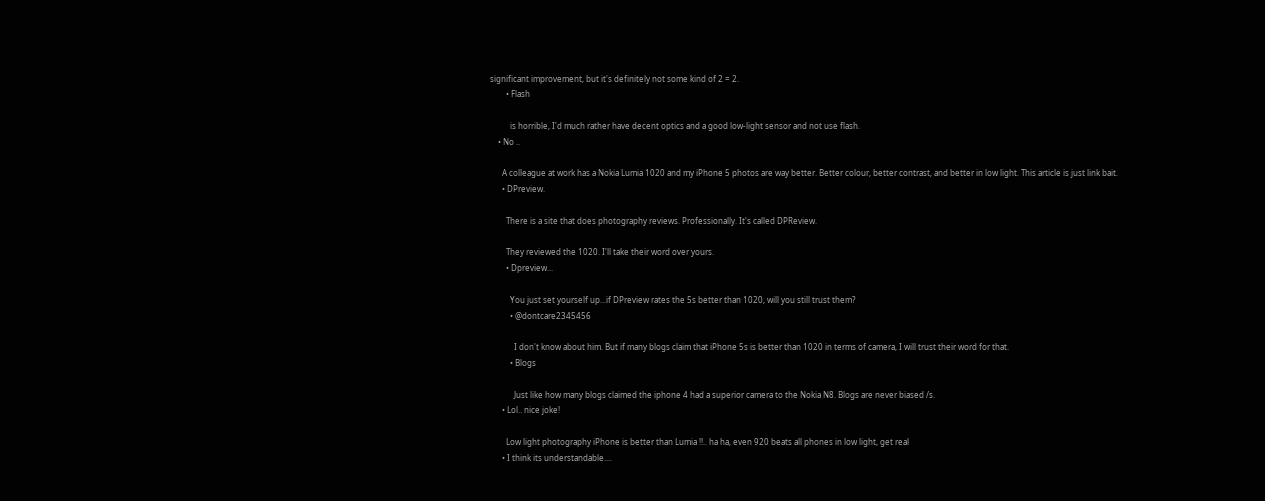significant improvement, but it's definitely not some kind of 2 = 2.
        • Flash

          is horrible, I'd much rather have decent optics and a good low-light sensor and not use flash.
    • No ..

      A colleague at work has a Nokia Lumia 1020 and my iPhone 5 photos are way better. Better colour, better contrast, and better in low light. This article is just link bait.
      • DPreview.

        There is a site that does photography reviews. Professionally. It's called DPReview.

        They reviewed the 1020. I'll take their word over yours.
        • Dpreview...

          You just set yourself up...if DPreview rates the 5s better than 1020, will you still trust them?
          • @dontcare2345456

            I don't know about him. But if many blogs claim that iPhone 5s is better than 1020 in terms of camera, I will trust their word for that.
          • Blogs

            Just like how many blogs claimed the iphone 4 had a superior camera to the Nokia N8. Blogs are never biased /s.
      • Lol.. nice joke!

        Low light photography iPhone is better than Lumia !!.. ha ha, even 920 beats all phones in low light, get real
      • I think its understandable....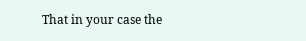That in your case the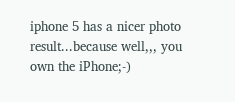iphone 5 has a nicer photo result...because well,,, you own the iPhone;-)